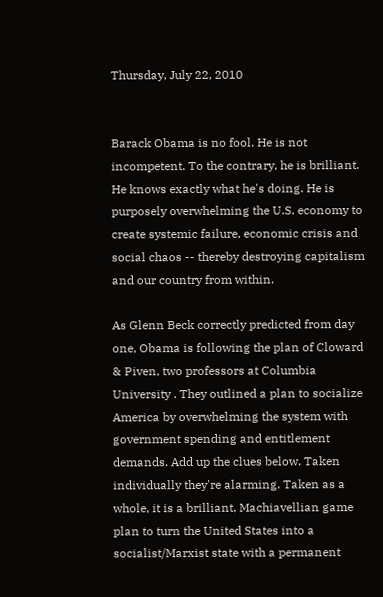Thursday, July 22, 2010


Barack Obama is no fool. He is not incompetent. To the contrary, he is brilliant. He knows exactly what he's doing. He is purposely overwhelming the U.S. economy to create systemic failure, economic crisis and social chaos -- thereby destroying capitalism and our country from within.

As Glenn Beck correctly predicted from day one, Obama is following the plan of Cloward & Piven, two professors at Columbia University . They outlined a plan to socialize America by overwhelming the system with government spending and entitlement demands. Add up the clues below. Taken individually they're alarming. Taken as a whole, it is a brilliant, Machiavellian game plan to turn the United States into a socialist/Marxist state with a permanent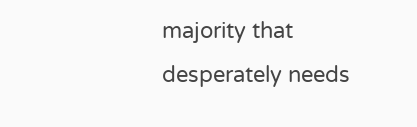majority that desperately needs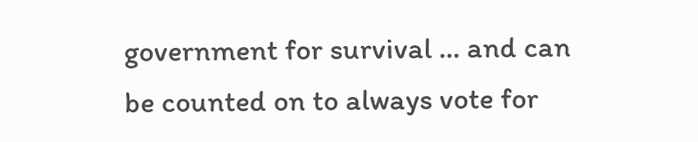government for survival ... and can be counted on to always vote for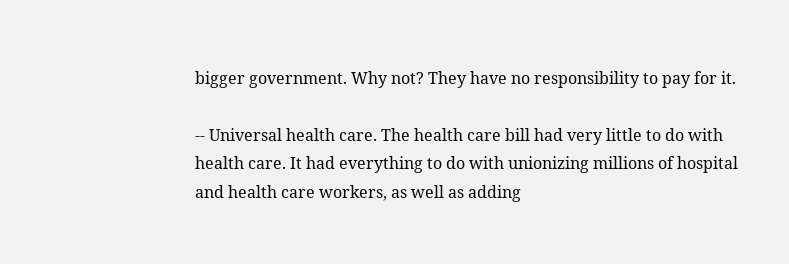bigger government. Why not? They have no responsibility to pay for it.

-- Universal health care. The health care bill had very little to do with health care. It had everything to do with unionizing millions of hospital and health care workers, as well as adding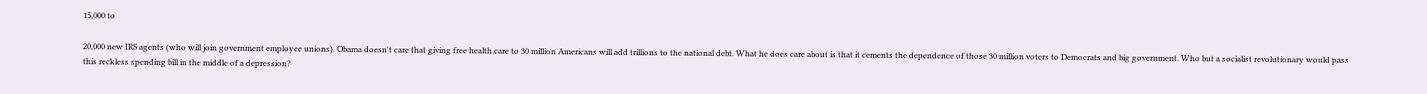15,000 to

20,000 new IRS agents (who will join government employee unions). Obama doesn't care that giving free health care to 30 million Americans will add trillions to the national debt. What he does care about is that it cements the dependence of those 30 million voters to Democrats and big government. Who but a socialist revolutionary would pass this reckless spending bill in the middle of a depression?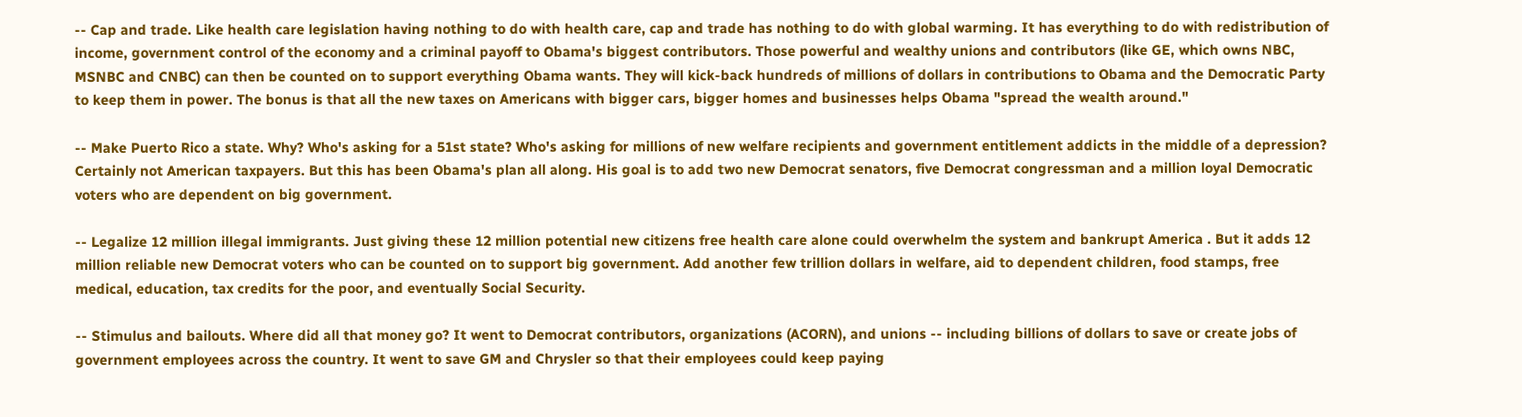-- Cap and trade. Like health care legislation having nothing to do with health care, cap and trade has nothing to do with global warming. It has everything to do with redistribution of income, government control of the economy and a criminal payoff to Obama's biggest contributors. Those powerful and wealthy unions and contributors (like GE, which owns NBC, MSNBC and CNBC) can then be counted on to support everything Obama wants. They will kick-back hundreds of millions of dollars in contributions to Obama and the Democratic Party to keep them in power. The bonus is that all the new taxes on Americans with bigger cars, bigger homes and businesses helps Obama "spread the wealth around."

-- Make Puerto Rico a state. Why? Who's asking for a 51st state? Who's asking for millions of new welfare recipients and government entitlement addicts in the middle of a depression? Certainly not American taxpayers. But this has been Obama's plan all along. His goal is to add two new Democrat senators, five Democrat congressman and a million loyal Democratic voters who are dependent on big government.

-- Legalize 12 million illegal immigrants. Just giving these 12 million potential new citizens free health care alone could overwhelm the system and bankrupt America . But it adds 12 million reliable new Democrat voters who can be counted on to support big government. Add another few trillion dollars in welfare, aid to dependent children, food stamps, free medical, education, tax credits for the poor, and eventually Social Security.

-- Stimulus and bailouts. Where did all that money go? It went to Democrat contributors, organizations (ACORN), and unions -- including billions of dollars to save or create jobs of government employees across the country. It went to save GM and Chrysler so that their employees could keep paying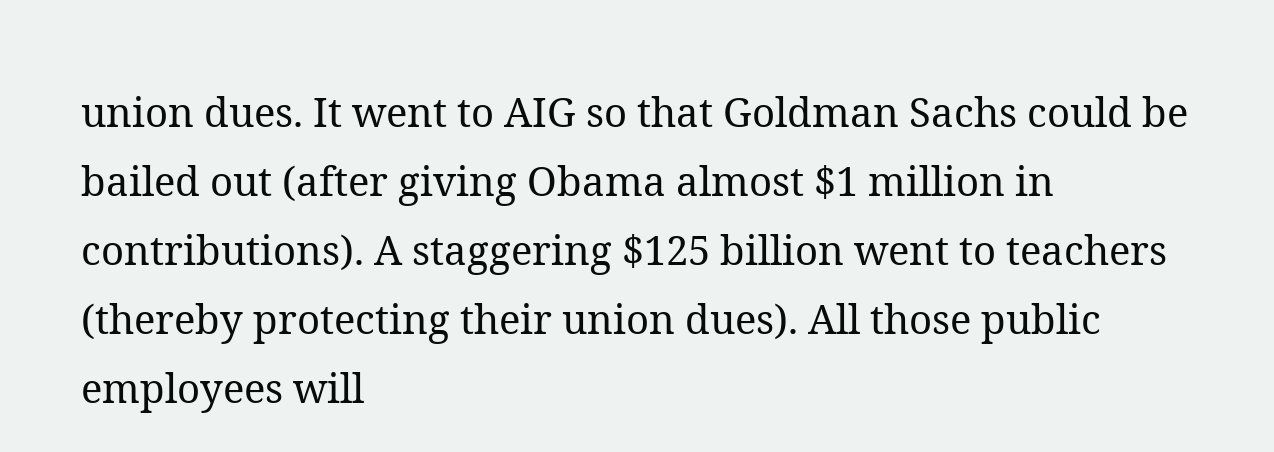union dues. It went to AIG so that Goldman Sachs could be bailed out (after giving Obama almost $1 million in contributions). A staggering $125 billion went to teachers (thereby protecting their union dues). All those public employees will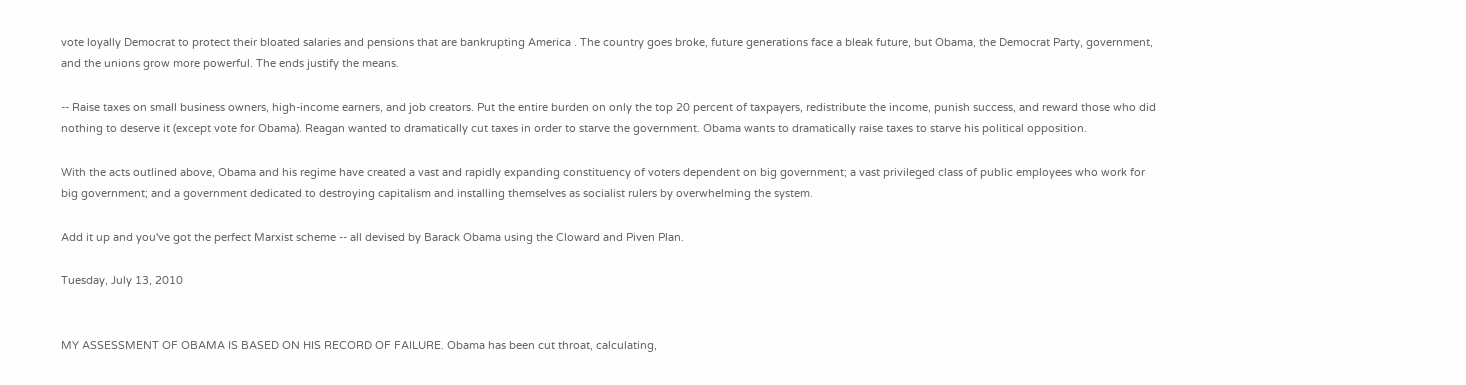vote loyally Democrat to protect their bloated salaries and pensions that are bankrupting America . The country goes broke, future generations face a bleak future, but Obama, the Democrat Party, government, and the unions grow more powerful. The ends justify the means.

-- Raise taxes on small business owners, high-income earners, and job creators. Put the entire burden on only the top 20 percent of taxpayers, redistribute the income, punish success, and reward those who did nothing to deserve it (except vote for Obama). Reagan wanted to dramatically cut taxes in order to starve the government. Obama wants to dramatically raise taxes to starve his political opposition.

With the acts outlined above, Obama and his regime have created a vast and rapidly expanding constituency of voters dependent on big government; a vast privileged class of public employees who work for big government; and a government dedicated to destroying capitalism and installing themselves as socialist rulers by overwhelming the system.

Add it up and you've got the perfect Marxist scheme -- all devised by Barack Obama using the Cloward and Piven Plan.

Tuesday, July 13, 2010


MY ASSESSMENT OF OBAMA IS BASED ON HIS RECORD OF FAILURE. Obama has been cut throat, calculating,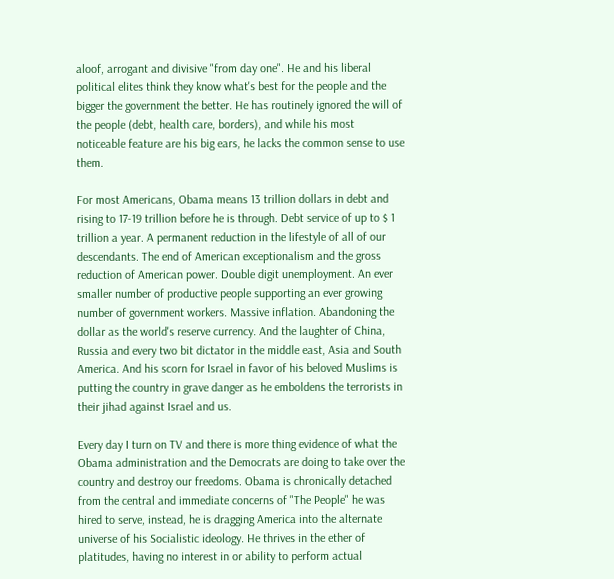aloof, arrogant and divisive "from day one". He and his liberal political elites think they know what's best for the people and the bigger the government the better. He has routinely ignored the will of the people (debt, health care, borders), and while his most noticeable feature are his big ears, he lacks the common sense to use them.

For most Americans, Obama means 13 trillion dollars in debt and rising to 17-19 trillion before he is through. Debt service of up to $ 1 trillion a year. A permanent reduction in the lifestyle of all of our descendants. The end of American exceptionalism and the gross reduction of American power. Double digit unemployment. An ever smaller number of productive people supporting an ever growing number of government workers. Massive inflation. Abandoning the dollar as the world's reserve currency. And the laughter of China, Russia and every two bit dictator in the middle east, Asia and South America. And his scorn for Israel in favor of his beloved Muslims is putting the country in grave danger as he emboldens the terrorists in their jihad against Israel and us.

Every day I turn on TV and there is more thing evidence of what the Obama administration and the Democrats are doing to take over the country and destroy our freedoms. Obama is chronically detached from the central and immediate concerns of "The People" he was hired to serve, instead, he is dragging America into the alternate universe of his Socialistic ideology. He thrives in the ether of platitudes, having no interest in or ability to perform actual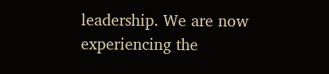leadership. We are now experiencing the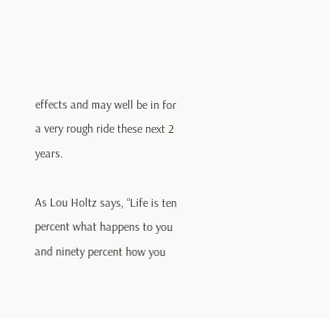effects and may well be in for a very rough ride these next 2 years.

As Lou Holtz says, “Life is ten percent what happens to you and ninety percent how you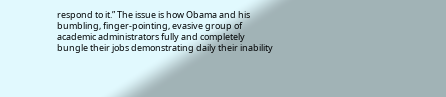respond to it.” The issue is how Obama and his bumbling, finger-pointing, evasive group of academic administrators fully and completely bungle their jobs demonstrating daily their inability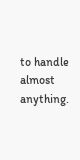to handle almost anything.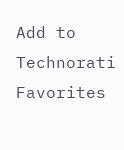Add to Technorati Favorites